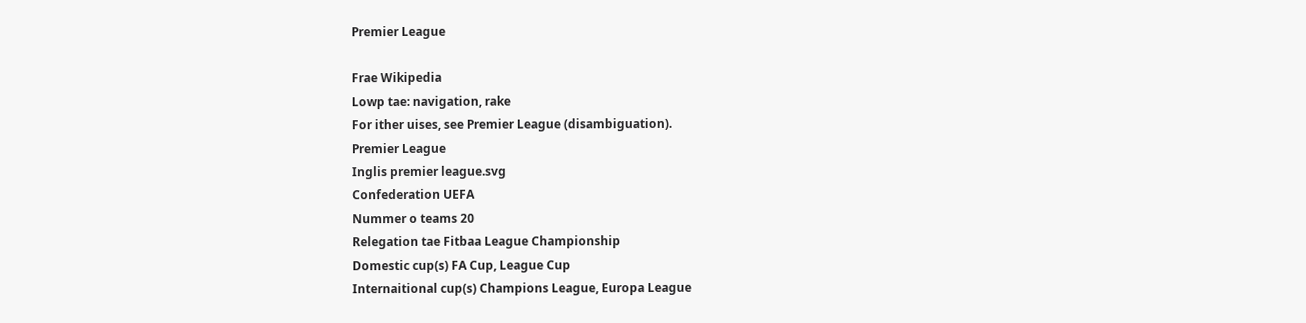Premier League

Frae Wikipedia
Lowp tae: navigation, rake
For ither uises, see Premier League (disambiguation).
Premier League
Inglis premier league.svg
Confederation UEFA
Nummer o teams 20
Relegation tae Fitbaa League Championship
Domestic cup(s) FA Cup, League Cup
Internaitional cup(s) Champions League, Europa League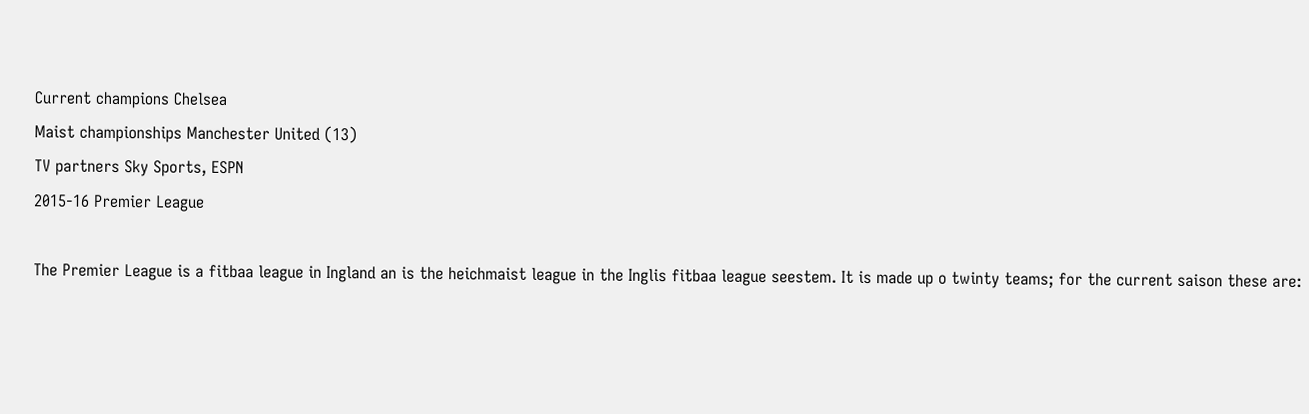Current champions Chelsea
Maist championships Manchester United (13)
TV partners Sky Sports, ESPN
2015-16 Premier League

The Premier League is a fitbaa league in Ingland an is the heichmaist league in the Inglis fitbaa league seestem. It is made up o twinty teams; for the current saison these are: